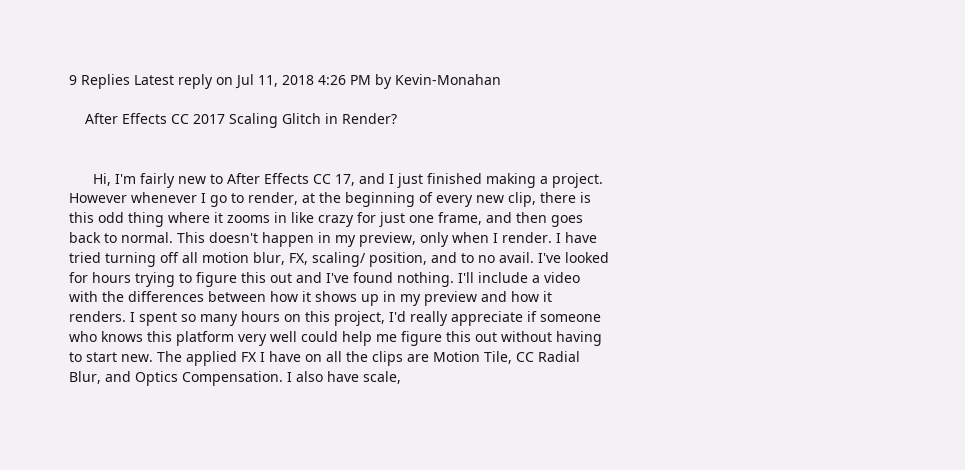9 Replies Latest reply on Jul 11, 2018 4:26 PM by Kevin-Monahan

    After Effects CC 2017 Scaling Glitch in Render?


      Hi, I'm fairly new to After Effects CC 17, and I just finished making a project. However whenever I go to render, at the beginning of every new clip, there is this odd thing where it zooms in like crazy for just one frame, and then goes back to normal. This doesn't happen in my preview, only when I render. I have tried turning off all motion blur, FX, scaling/ position, and to no avail. I've looked for hours trying to figure this out and I've found nothing. I'll include a video with the differences between how it shows up in my preview and how it renders. I spent so many hours on this project, I'd really appreciate if someone who knows this platform very well could help me figure this out without having to start new. The applied FX I have on all the clips are Motion Tile, CC Radial Blur, and Optics Compensation. I also have scale,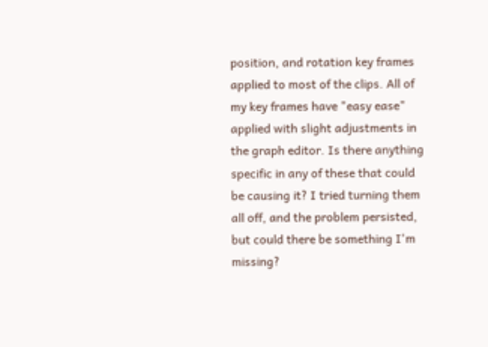position, and rotation key frames applied to most of the clips. All of my key frames have "easy ease" applied with slight adjustments in the graph editor. Is there anything specific in any of these that could be causing it? I tried turning them all off, and the problem persisted, but could there be something I'm missing?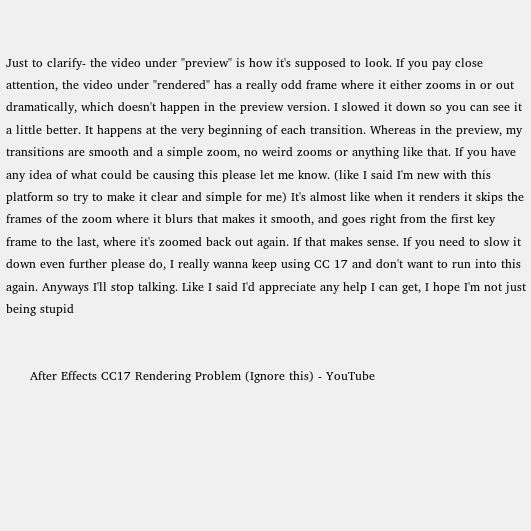Just to clarify- the video under "preview" is how it's supposed to look. If you pay close attention, the video under "rendered" has a really odd frame where it either zooms in or out dramatically, which doesn't happen in the preview version. I slowed it down so you can see it a little better. It happens at the very beginning of each transition. Whereas in the preview, my transitions are smooth and a simple zoom, no weird zooms or anything like that. If you have any idea of what could be causing this please let me know. (like I said I'm new with this platform so try to make it clear and simple for me) It's almost like when it renders it skips the frames of the zoom where it blurs that makes it smooth, and goes right from the first key frame to the last, where it's zoomed back out again. If that makes sense. If you need to slow it down even further please do, I really wanna keep using CC 17 and don't want to run into this again. Anyways I'll stop talking. Like I said I'd appreciate any help I can get, I hope I'm not just being stupid


      After Effects CC17 Rendering Problem (Ignore this) - YouTube